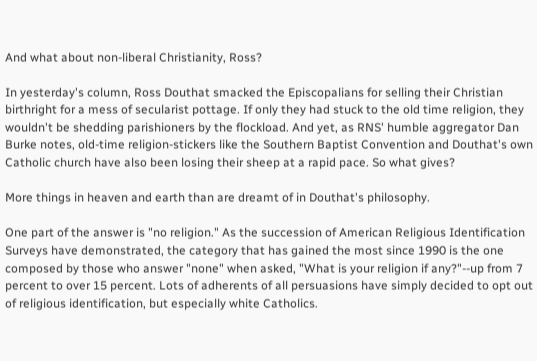And what about non-liberal Christianity, Ross?

In yesterday's column, Ross Douthat smacked the Episcopalians for selling their Christian birthright for a mess of secularist pottage. If only they had stuck to the old time religion, they wouldn't be shedding parishioners by the flockload. And yet, as RNS' humble aggregator Dan Burke notes, old-time religion-stickers like the Southern Baptist Convention and Douthat's own Catholic church have also been losing their sheep at a rapid pace. So what gives?

More things in heaven and earth than are dreamt of in Douthat's philosophy.

One part of the answer is "no religion." As the succession of American Religious Identification Surveys have demonstrated, the category that has gained the most since 1990 is the one composed by those who answer "none" when asked, "What is your religion if any?"--up from 7 percent to over 15 percent. Lots of adherents of all persuasions have simply decided to opt out of religious identification, but especially white Catholics.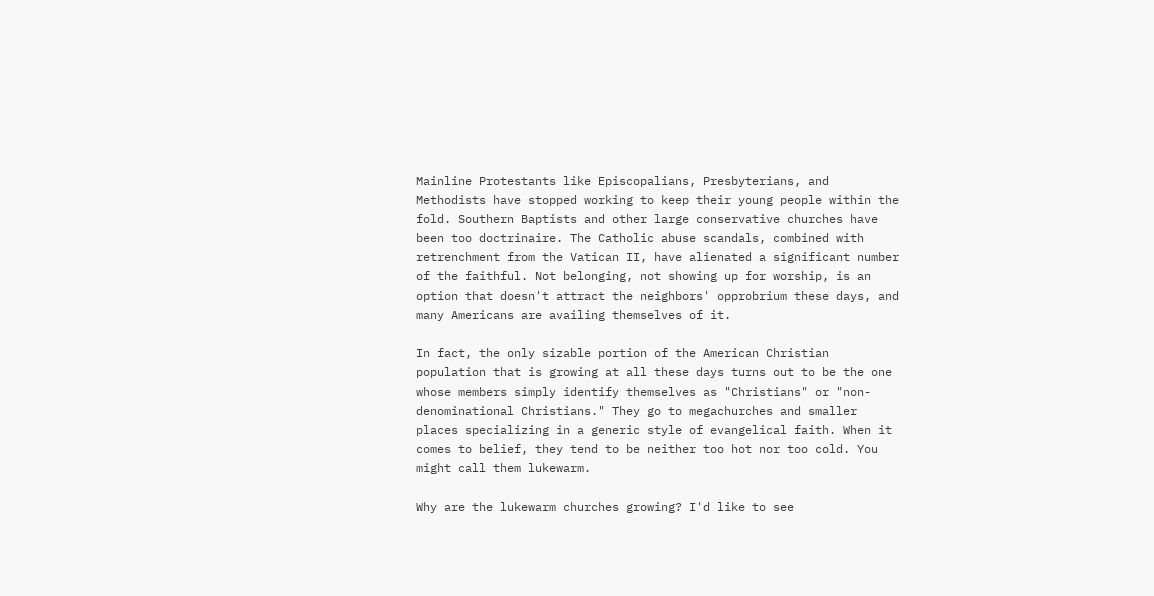Mainline Protestants like Episcopalians, Presbyterians, and Methodists have stopped working to keep their young people within the fold. Southern Baptists and other large conservative churches have been too doctrinaire. The Catholic abuse scandals, combined with retrenchment from the Vatican II, have alienated a significant number of the faithful. Not belonging, not showing up for worship, is an option that doesn't attract the neighbors' opprobrium these days, and many Americans are availing themselves of it.

In fact, the only sizable portion of the American Christian population that is growing at all these days turns out to be the one whose members simply identify themselves as "Christians" or "non-denominational Christians." They go to megachurches and smaller places specializing in a generic style of evangelical faith. When it comes to belief, they tend to be neither too hot nor too cold. You might call them lukewarm.

Why are the lukewarm churches growing? I'd like to see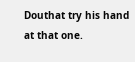Douthat try his hand at that one.